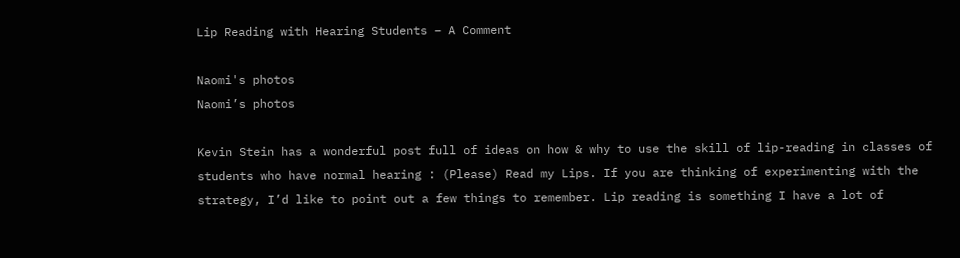Lip Reading with Hearing Students – A Comment

Naomi's photos
Naomi’s photos

Kevin Stein has a wonderful post full of ideas on how & why to use the skill of lip-reading in classes of students who have normal hearing : (Please) Read my Lips. If you are thinking of experimenting with the strategy, I’d like to point out a few things to remember. Lip reading is something I have a lot of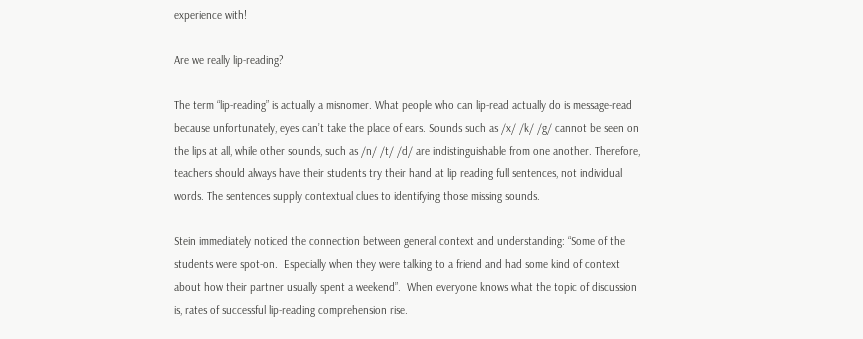experience with!

Are we really lip-reading?

The term “lip-reading” is actually a misnomer. What people who can lip-read actually do is message-read because unfortunately, eyes can’t take the place of ears. Sounds such as /x/ /k/ /g/ cannot be seen on the lips at all, while other sounds, such as /n/ /t/ /d/ are indistinguishable from one another. Therefore, teachers should always have their students try their hand at lip reading full sentences, not individual words. The sentences supply contextual clues to identifying those missing sounds.

Stein immediately noticed the connection between general context and understanding: “Some of the students were spot-on.  Especially when they were talking to a friend and had some kind of context about how their partner usually spent a weekend”.  When everyone knows what the topic of discussion is, rates of successful lip-reading comprehension rise.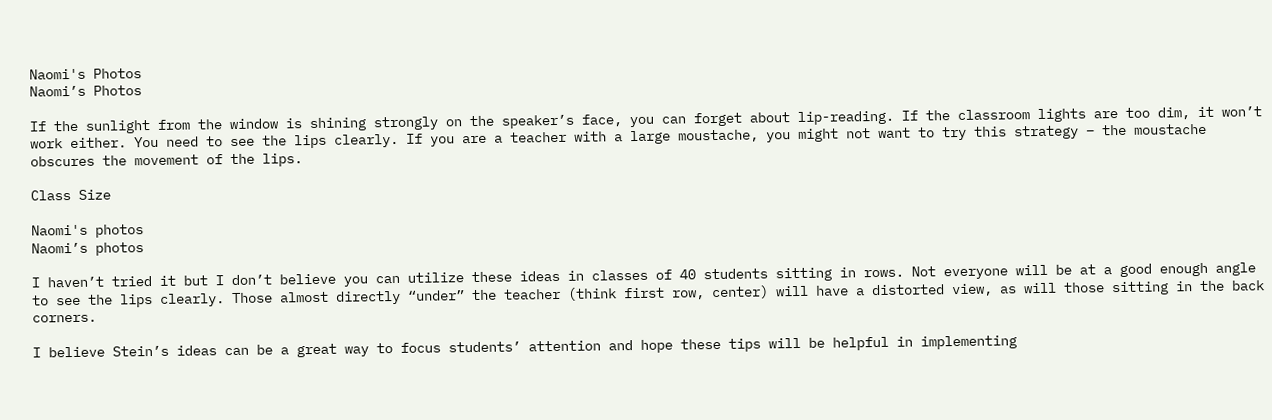Naomi's Photos
Naomi’s Photos

If the sunlight from the window is shining strongly on the speaker’s face, you can forget about lip-reading. If the classroom lights are too dim, it won’t work either. You need to see the lips clearly. If you are a teacher with a large moustache, you might not want to try this strategy – the moustache obscures the movement of the lips.

Class Size

Naomi's photos
Naomi’s photos

I haven’t tried it but I don’t believe you can utilize these ideas in classes of 40 students sitting in rows. Not everyone will be at a good enough angle to see the lips clearly. Those almost directly “under” the teacher (think first row, center) will have a distorted view, as will those sitting in the back corners.

I believe Stein’s ideas can be a great way to focus students’ attention and hope these tips will be helpful in implementing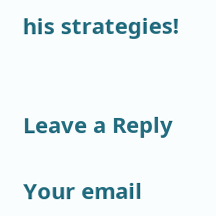his strategies!


Leave a Reply

Your email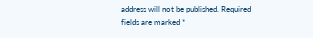address will not be published. Required fields are marked *